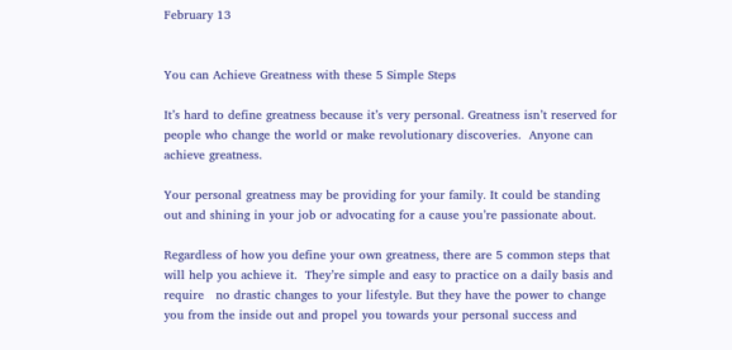February 13


You can Achieve Greatness with these 5 Simple Steps

It’s hard to define greatness because it’s very personal. Greatness isn’t reserved for people who change the world or make revolutionary discoveries.  Anyone can achieve greatness.

Your personal greatness may be providing for your family. It could be standing out and shining in your job or advocating for a cause you’re passionate about.

Regardless of how you define your own greatness, there are 5 common steps that will help you achieve it.  They’re simple and easy to practice on a daily basis and require   no drastic changes to your lifestyle. But they have the power to change you from the inside out and propel you towards your personal success and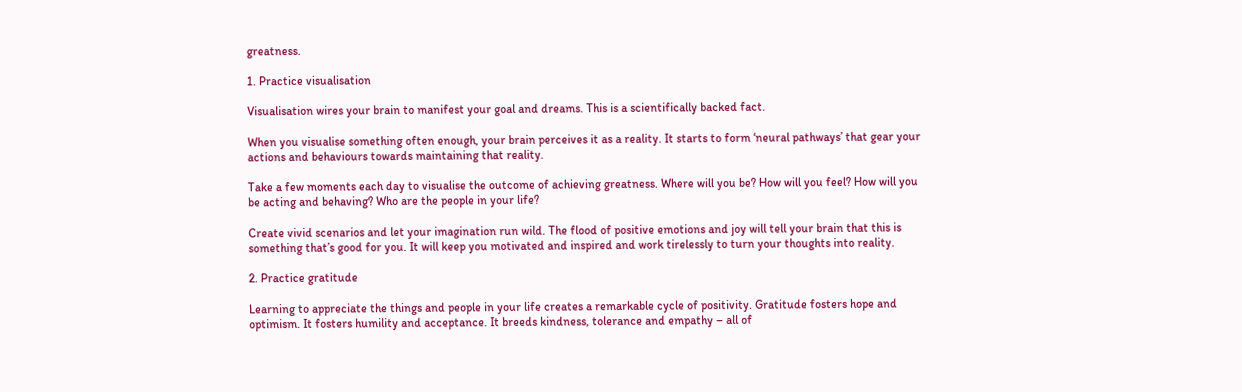greatness.

1. Practice visualisation

Visualisation wires your brain to manifest your goal and dreams. This is a scientifically backed fact.

When you visualise something often enough, your brain perceives it as a reality. It starts to form ‘neural pathways’ that gear your actions and behaviours towards maintaining that reality.

Take a few moments each day to visualise the outcome of achieving greatness. Where will you be? How will you feel? How will you be acting and behaving? Who are the people in your life?

Create vivid scenarios and let your imagination run wild. The flood of positive emotions and joy will tell your brain that this is something that’s good for you. It will keep you motivated and inspired and work tirelessly to turn your thoughts into reality.

2. Practice gratitude

Learning to appreciate the things and people in your life creates a remarkable cycle of positivity. Gratitude fosters hope and optimism. It fosters humility and acceptance. It breeds kindness, tolerance and empathy – all of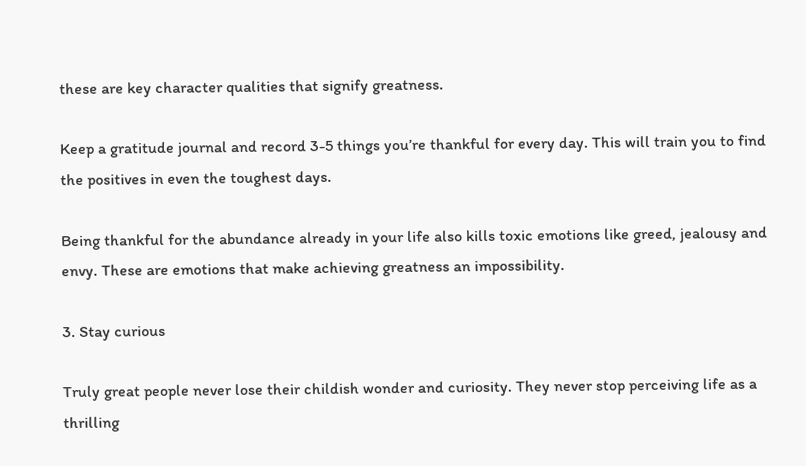these are key character qualities that signify greatness.

Keep a gratitude journal and record 3-5 things you’re thankful for every day. This will train you to find the positives in even the toughest days.

Being thankful for the abundance already in your life also kills toxic emotions like greed, jealousy and envy. These are emotions that make achieving greatness an impossibility.

3. Stay curious

Truly great people never lose their childish wonder and curiosity. They never stop perceiving life as a thrilling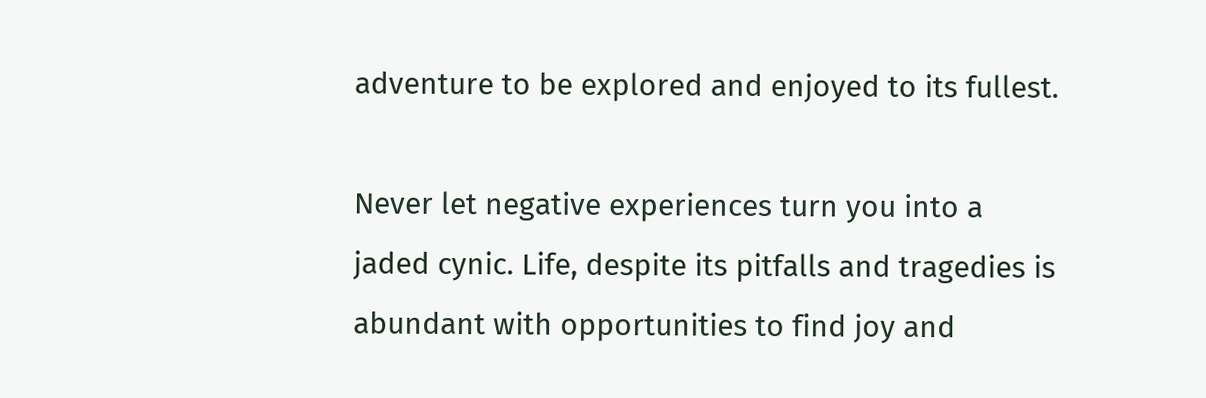adventure to be explored and enjoyed to its fullest.

Never let negative experiences turn you into a jaded cynic. Life, despite its pitfalls and tragedies is abundant with opportunities to find joy and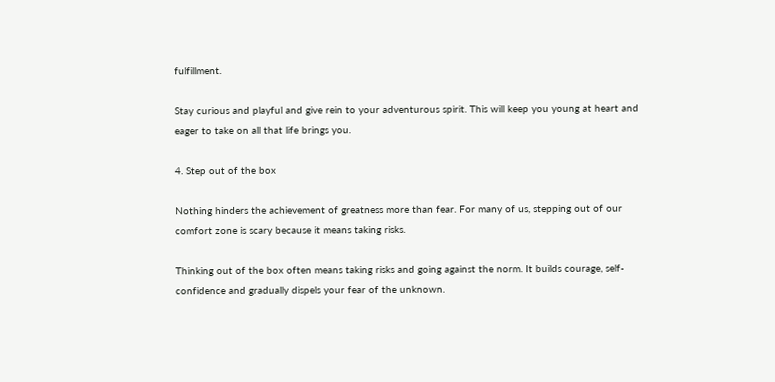fulfillment.

Stay curious and playful and give rein to your adventurous spirit. This will keep you young at heart and eager to take on all that life brings you.

4. Step out of the box

Nothing hinders the achievement of greatness more than fear. For many of us, stepping out of our comfort zone is scary because it means taking risks.

Thinking out of the box often means taking risks and going against the norm. It builds courage, self-confidence and gradually dispels your fear of the unknown.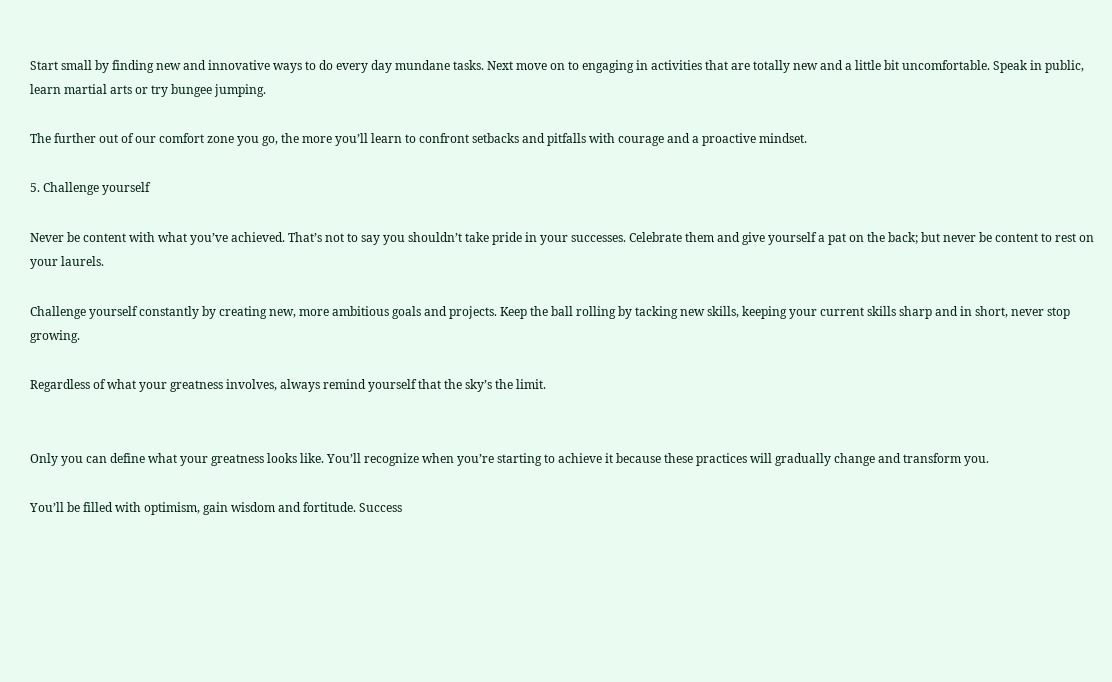Start small by finding new and innovative ways to do every day mundane tasks. Next move on to engaging in activities that are totally new and a little bit uncomfortable. Speak in public, learn martial arts or try bungee jumping.

The further out of our comfort zone you go, the more you’ll learn to confront setbacks and pitfalls with courage and a proactive mindset.

5. Challenge yourself

Never be content with what you’ve achieved. That’s not to say you shouldn’t take pride in your successes. Celebrate them and give yourself a pat on the back; but never be content to rest on your laurels.

Challenge yourself constantly by creating new, more ambitious goals and projects. Keep the ball rolling by tacking new skills, keeping your current skills sharp and in short, never stop growing.

Regardless of what your greatness involves, always remind yourself that the sky’s the limit.


Only you can define what your greatness looks like. You’ll recognize when you’re starting to achieve it because these practices will gradually change and transform you.

You’ll be filled with optimism, gain wisdom and fortitude. Success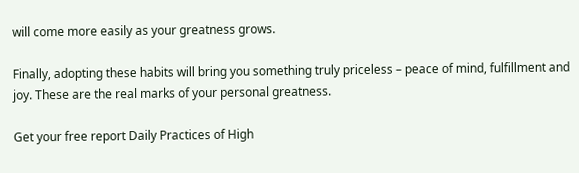will come more easily as your greatness grows.

Finally, adopting these habits will bring you something truly priceless – peace of mind, fulfillment and joy. These are the real marks of your personal greatness.

Get your free report Daily Practices of High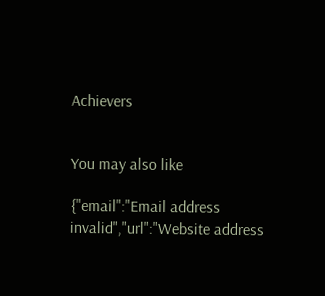Achievers


You may also like

{"email":"Email address invalid","url":"Website address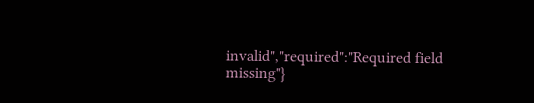invalid","required":"Required field missing"}